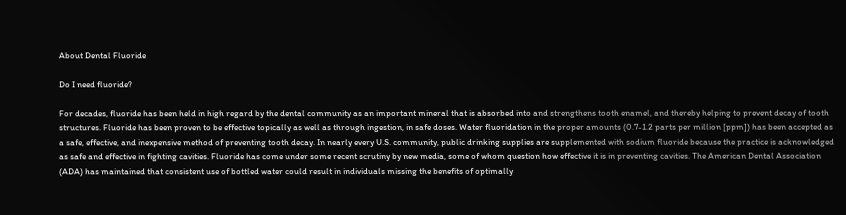About Dental Fluoride

Do I need fluoride?

For decades, fluoride has been held in high regard by the dental community as an important mineral that is absorbed into and strengthens tooth enamel, and thereby helping to prevent decay of tooth structures. Fluoride has been proven to be effective topically as well as through ingestion, in safe doses. Water fluoridation in the proper amounts (0.7-1.2 parts per million [ppm]) has been accepted as a safe, effective, and inexpensive method of preventing tooth decay. In nearly every U.S. community, public drinking supplies are supplemented with sodium fluoride because the practice is acknowledged as safe and effective in fighting cavities. Fluoride has come under some recent scrutiny by new media, some of whom question how effective it is in preventing cavities. The American Dental Association (ADA) has maintained that consistent use of bottled water could result in individuals missing the benefits of optimally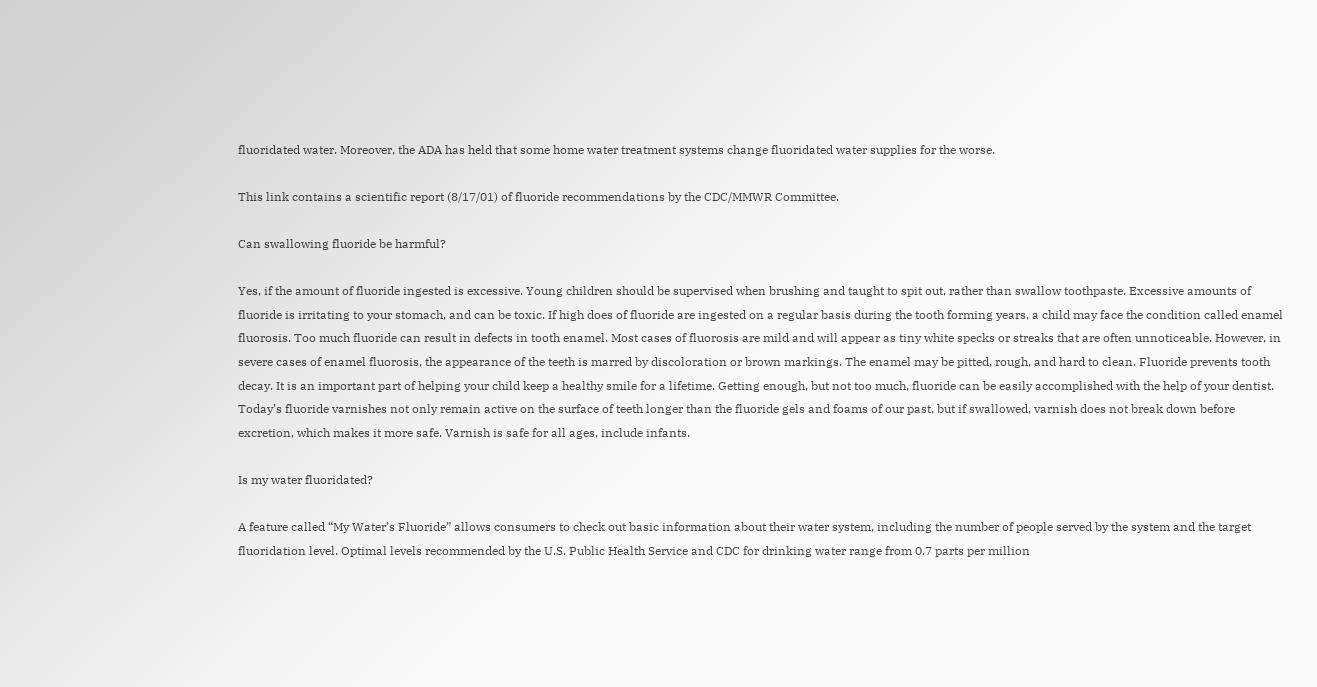fluoridated water. Moreover, the ADA has held that some home water treatment systems change fluoridated water supplies for the worse.

This link contains a scientific report (8/17/01) of fluoride recommendations by the CDC/MMWR Committee.

Can swallowing fluoride be harmful?

Yes, if the amount of fluoride ingested is excessive. Young children should be supervised when brushing and taught to spit out, rather than swallow toothpaste. Excessive amounts of fluoride is irritating to your stomach, and can be toxic. If high does of fluoride are ingested on a regular basis during the tooth forming years, a child may face the condition called enamel fluorosis. Too much fluoride can result in defects in tooth enamel. Most cases of fluorosis are mild and will appear as tiny white specks or streaks that are often unnoticeable. However, in severe cases of enamel fluorosis, the appearance of the teeth is marred by discoloration or brown markings. The enamel may be pitted, rough, and hard to clean. Fluoride prevents tooth decay. It is an important part of helping your child keep a healthy smile for a lifetime. Getting enough, but not too much, fluoride can be easily accomplished with the help of your dentist. Today’s fluoride varnishes not only remain active on the surface of teeth longer than the fluoride gels and foams of our past, but if swallowed, varnish does not break down before excretion, which makes it more safe. Varnish is safe for all ages, include infants.

Is my water fluoridated?

A feature called “My Water’s Fluoride” allows consumers to check out basic information about their water system, including the number of people served by the system and the target fluoridation level. Optimal levels recommended by the U.S. Public Health Service and CDC for drinking water range from 0.7 parts per million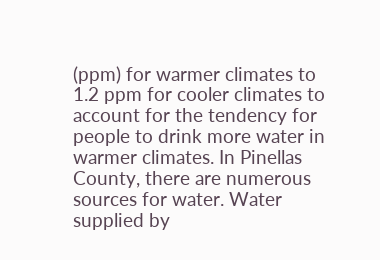(ppm) for warmer climates to 1.2 ppm for cooler climates to account for the tendency for people to drink more water in warmer climates. In Pinellas County, there are numerous sources for water. Water supplied by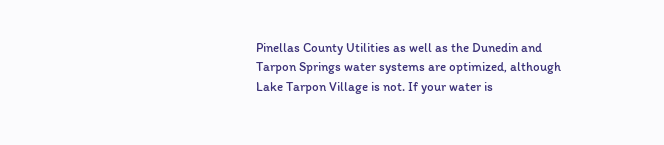Pinellas County Utilities as well as the Dunedin and Tarpon Springs water systems are optimized, although Lake Tarpon Village is not. If your water is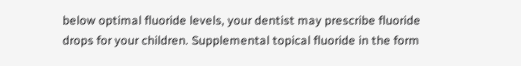below optimal fluoride levels, your dentist may prescribe fluoride drops for your children. Supplemental topical fluoride in the form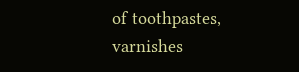of toothpastes, varnishes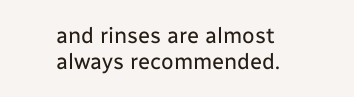and rinses are almost always recommended.